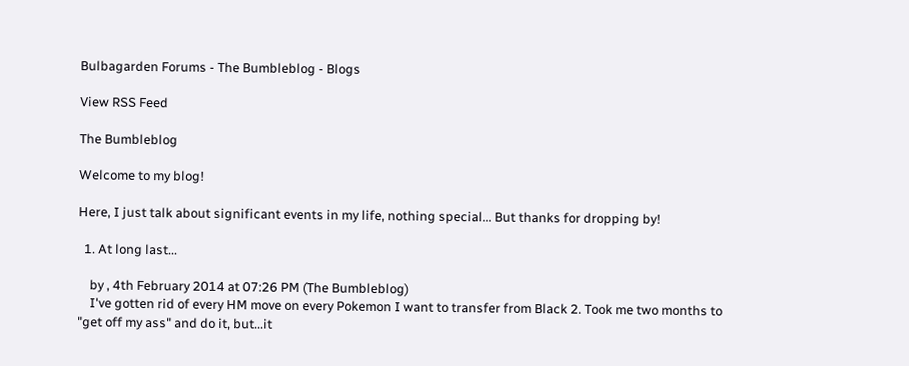Bulbagarden Forums - The Bumbleblog - Blogs

View RSS Feed

The Bumbleblog

Welcome to my blog!

Here, I just talk about significant events in my life, nothing special... But thanks for dropping by!

  1. At long last...

    by , 4th February 2014 at 07:26 PM (The Bumbleblog)
    I've gotten rid of every HM move on every Pokemon I want to transfer from Black 2. Took me two months to "get off my ass" and do it, but...it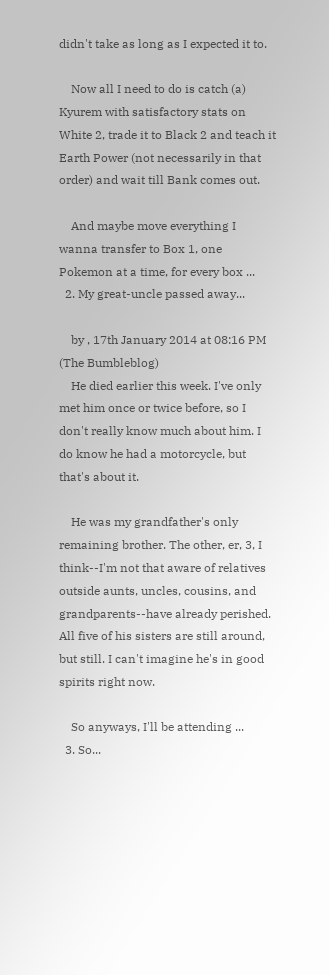didn't take as long as I expected it to.

    Now all I need to do is catch (a) Kyurem with satisfactory stats on White 2, trade it to Black 2 and teach it Earth Power (not necessarily in that order) and wait till Bank comes out.

    And maybe move everything I wanna transfer to Box 1, one Pokemon at a time, for every box ...
  2. My great-uncle passed away...

    by , 17th January 2014 at 08:16 PM (The Bumbleblog)
    He died earlier this week. I've only met him once or twice before, so I don't really know much about him. I do know he had a motorcycle, but that's about it.

    He was my grandfather's only remaining brother. The other, er, 3, I think--I'm not that aware of relatives outside aunts, uncles, cousins, and grandparents--have already perished. All five of his sisters are still around, but still. I can't imagine he's in good spirits right now.

    So anyways, I'll be attending ...
  3. So...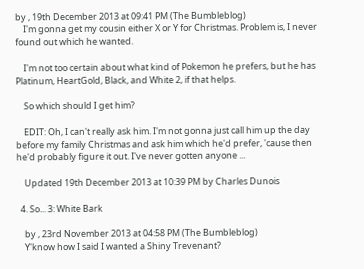by , 19th December 2013 at 09:41 PM (The Bumbleblog)
    I'm gonna get my cousin either X or Y for Christmas. Problem is, I never found out which he wanted.

    I'm not too certain about what kind of Pokemon he prefers, but he has Platinum, HeartGold, Black, and White 2, if that helps.

    So which should I get him?

    EDIT: Oh, I can't really ask him. I'm not gonna just call him up the day before my family Christmas and ask him which he'd prefer, 'cause then he'd probably figure it out. I've never gotten anyone ...

    Updated 19th December 2013 at 10:39 PM by Charles Dunois

  4. So... 3: White Bark

    by , 23rd November 2013 at 04:58 PM (The Bumbleblog)
    Y'know how I said I wanted a Shiny Trevenant?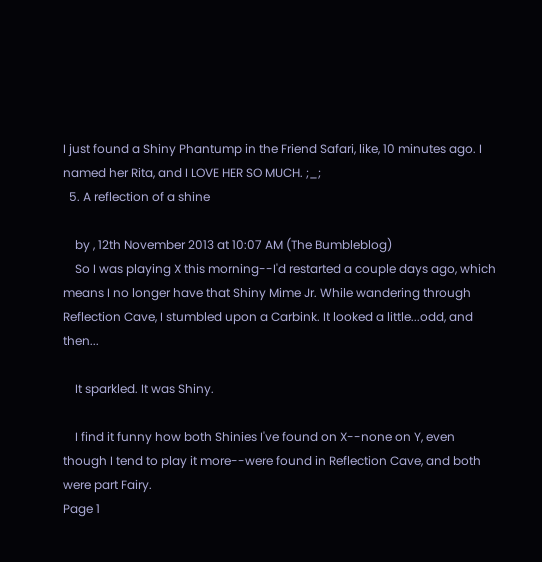I just found a Shiny Phantump in the Friend Safari, like, 10 minutes ago. I named her Rita, and I LOVE HER SO MUCH. ;_;
  5. A reflection of a shine

    by , 12th November 2013 at 10:07 AM (The Bumbleblog)
    So I was playing X this morning--I'd restarted a couple days ago, which means I no longer have that Shiny Mime Jr. While wandering through Reflection Cave, I stumbled upon a Carbink. It looked a little...odd, and then...

    It sparkled. It was Shiny.

    I find it funny how both Shinies I've found on X--none on Y, even though I tend to play it more--were found in Reflection Cave, and both were part Fairy.
Page 1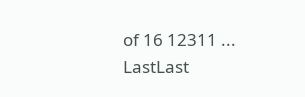of 16 12311 ... LastLast